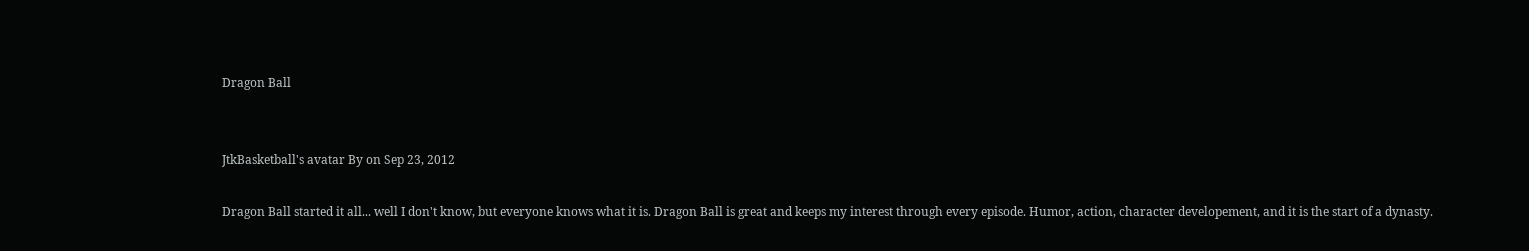Dragon Ball


JtkBasketball's avatar By on Sep 23, 2012

Dragon Ball started it all... well I don't know, but everyone knows what it is. Dragon Ball is great and keeps my interest through every episode. Humor, action, character developement, and it is the start of a dynasty.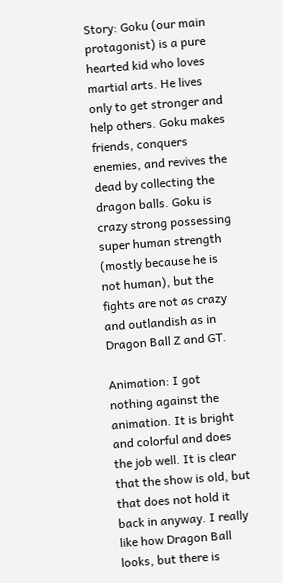Story: Goku (our main protagonist) is a pure hearted kid who loves martial arts. He lives only to get stronger and help others. Goku makes friends, conquers enemies, and revives the dead by collecting the dragon balls. Goku is crazy strong possessing super human strength (mostly because he is not human), but the fights are not as crazy and outlandish as in Dragon Ball Z and GT.

Animation: I got nothing against the animation. It is bright and colorful and does the job well. It is clear that the show is old, but that does not hold it back in anyway. I really like how Dragon Ball looks, but there is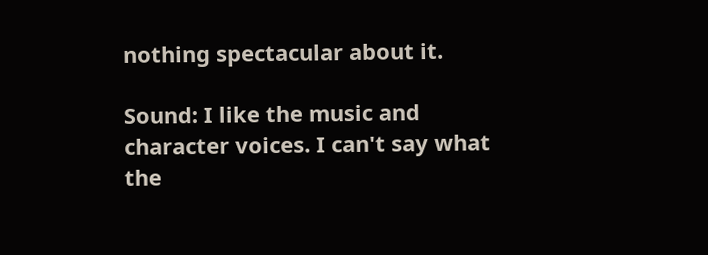nothing spectacular about it.

Sound: I like the music and character voices. I can't say what the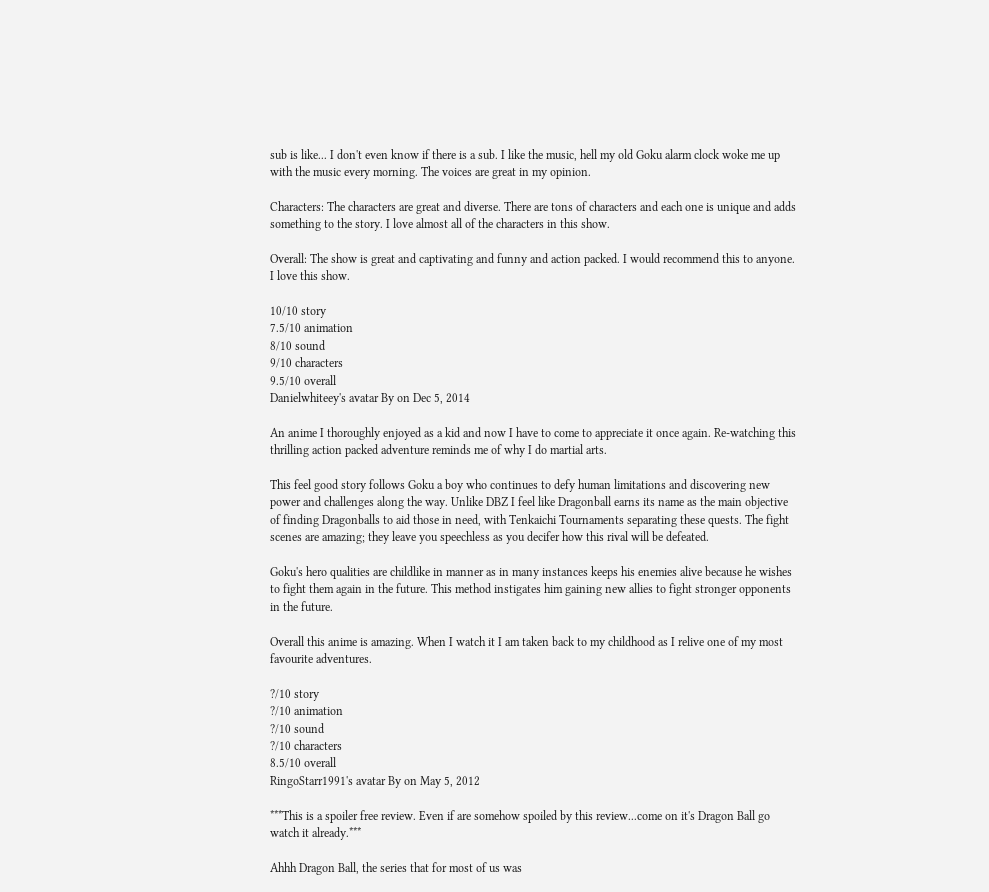sub is like... I don't even know if there is a sub. I like the music, hell my old Goku alarm clock woke me up with the music every morning. The voices are great in my opinion.

Characters: The characters are great and diverse. There are tons of characters and each one is unique and adds something to the story. I love almost all of the characters in this show.

Overall: The show is great and captivating and funny and action packed. I would recommend this to anyone. I love this show.

10/10 story
7.5/10 animation
8/10 sound
9/10 characters
9.5/10 overall
Danielwhiteey's avatar By on Dec 5, 2014

An anime I thoroughly enjoyed as a kid and now I have to come to appreciate it once again. Re-watching this thrilling action packed adventure reminds me of why I do martial arts.

This feel good story follows Goku a boy who continues to defy human limitations and discovering new power and challenges along the way. Unlike DBZ I feel like Dragonball earns its name as the main objective of finding Dragonballs to aid those in need, with Tenkaichi Tournaments separating these quests. The fight scenes are amazing; they leave you speechless as you decifer how this rival will be defeated.

Goku's hero qualities are childlike in manner as in many instances keeps his enemies alive because he wishes to fight them again in the future. This method instigates him gaining new allies to fight stronger opponents in the future.

Overall this anime is amazing. When I watch it I am taken back to my childhood as I relive one of my most favourite adventures.

?/10 story
?/10 animation
?/10 sound
?/10 characters
8.5/10 overall
RingoStarr1991's avatar By on May 5, 2012

***This is a spoiler free review. Even if are somehow spoiled by this review...come on it's Dragon Ball go watch it already.***

Ahhh Dragon Ball, the series that for most of us was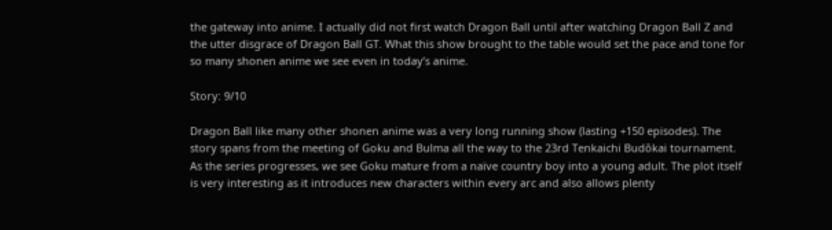the gateway into anime. I actually did not first watch Dragon Ball until after watching Dragon Ball Z and the utter disgrace of Dragon Ball GT. What this show brought to the table would set the pace and tone for so many shonen anime we see even in today’s anime.

Story: 9/10

Dragon Ball like many other shonen anime was a very long running show (lasting +150 episodes). The story spans from the meeting of Goku and Bulma all the way to the 23rd Tenkaichi Budōkai tournament. As the series progresses, we see Goku mature from a naïve country boy into a young adult. The plot itself is very interesting as it introduces new characters within every arc and also allows plenty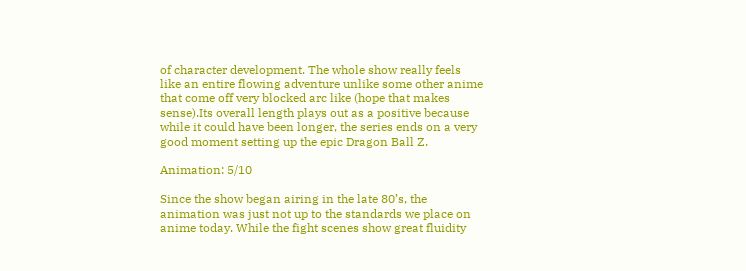of character development. The whole show really feels like an entire flowing adventure unlike some other anime that come off very blocked arc like (hope that makes sense).Its overall length plays out as a positive because while it could have been longer, the series ends on a very good moment setting up the epic Dragon Ball Z.

Animation: 5/10

Since the show began airing in the late 80’s, the animation was just not up to the standards we place on anime today. While the fight scenes show great fluidity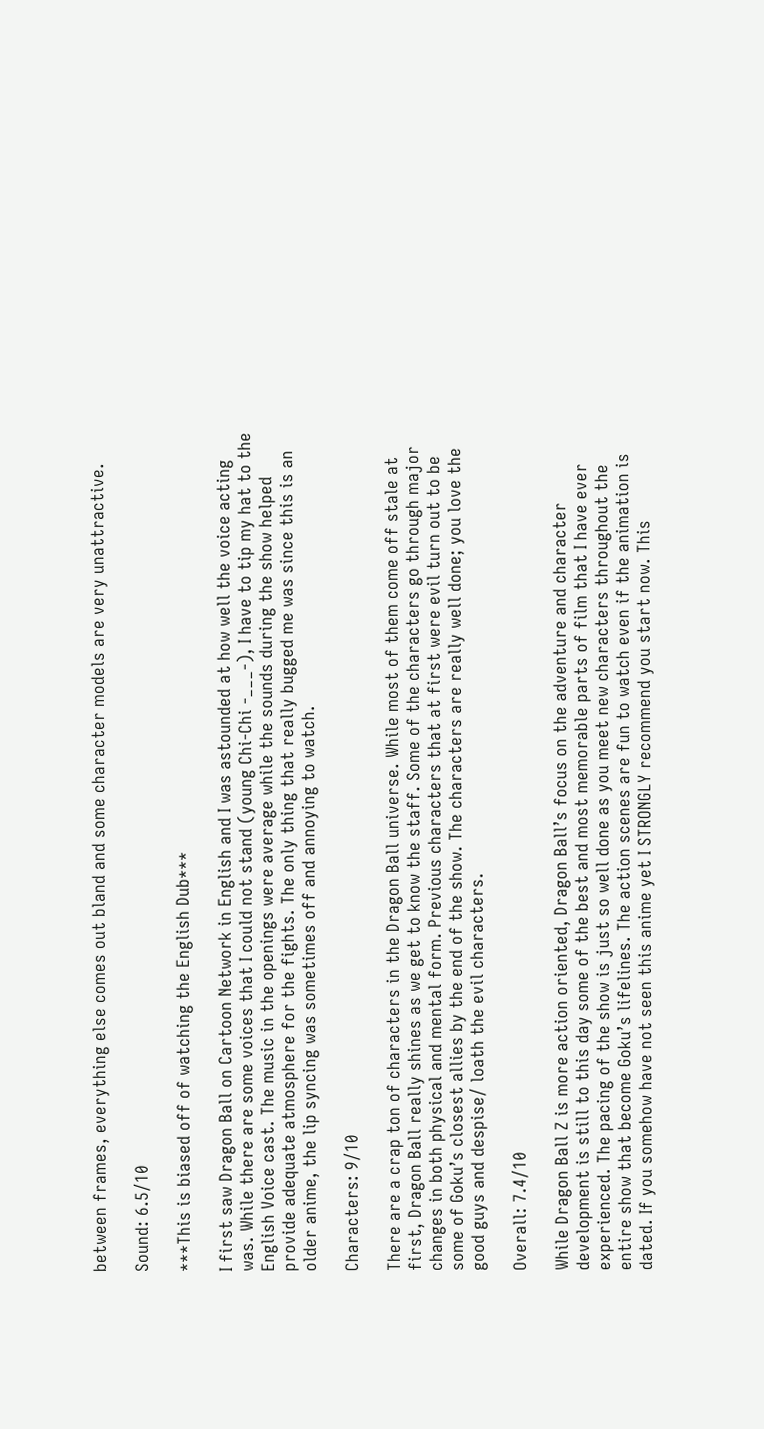between frames, everything else comes out bland and some character models are very unattractive.

Sound: 6.5/10

***This is biased off of watching the English Dub***

I first saw Dragon Ball on Cartoon Network in English and I was astounded at how well the voice acting was. While there are some voices that I could not stand (young Chi-Chi -___-), I have to tip my hat to the English Voice cast. The music in the openings were average while the sounds during the show helped provide adequate atmosphere for the fights. The only thing that really bugged me was since this is an older anime, the lip syncing was sometimes off and annoying to watch.

Characters: 9/10

There are a crap ton of characters in the Dragon Ball universe. While most of them come off stale at first, Dragon Ball really shines as we get to know the staff. Some of the characters go through major changes in both physical and mental form. Previous characters that at first were evil turn out to be some of Goku’s closest allies by the end of the show. The characters are really well done; you love the good guys and despise/ loath the evil characters.

Overall: 7.4/10

While Dragon Ball Z is more action oriented, Dragon Ball’s focus on the adventure and character development is still to this day some of the best and most memorable parts of film that I have ever experienced. The pacing of the show is just so well done as you meet new characters throughout the entire show that become Goku’s lifelines. The action scenes are fun to watch even if the animation is dated. If you somehow have not seen this anime yet I STRONGLY recommend you start now. This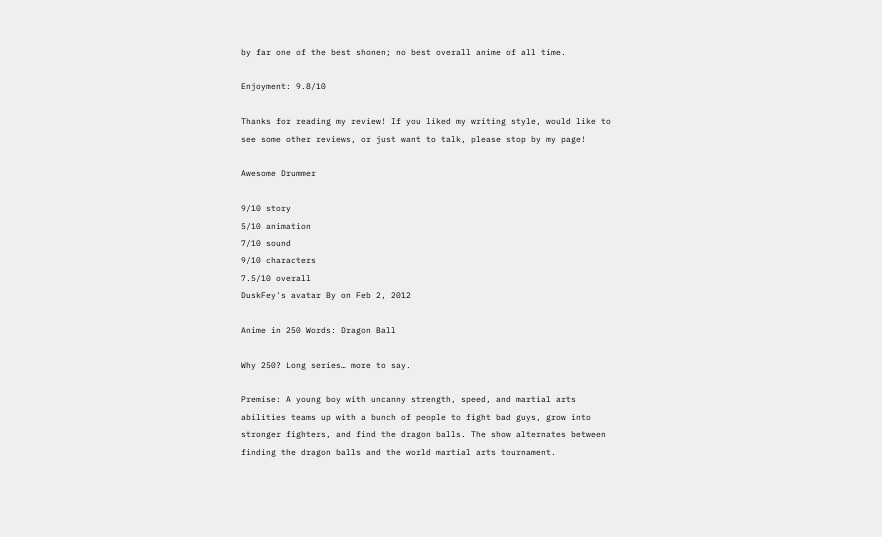by far one of the best shonen; no best overall anime of all time.

Enjoyment: 9.8/10

Thanks for reading my review! If you liked my writing style, would like to see some other reviews, or just want to talk, please stop by my page!

Awesome Drummer

9/10 story
5/10 animation
7/10 sound
9/10 characters
7.5/10 overall
DuskFey's avatar By on Feb 2, 2012

Anime in 250 Words: Dragon Ball

Why 250? Long series… more to say.

Premise: A young boy with uncanny strength, speed, and martial arts abilities teams up with a bunch of people to fight bad guys, grow into stronger fighters, and find the dragon balls. The show alternates between finding the dragon balls and the world martial arts tournament.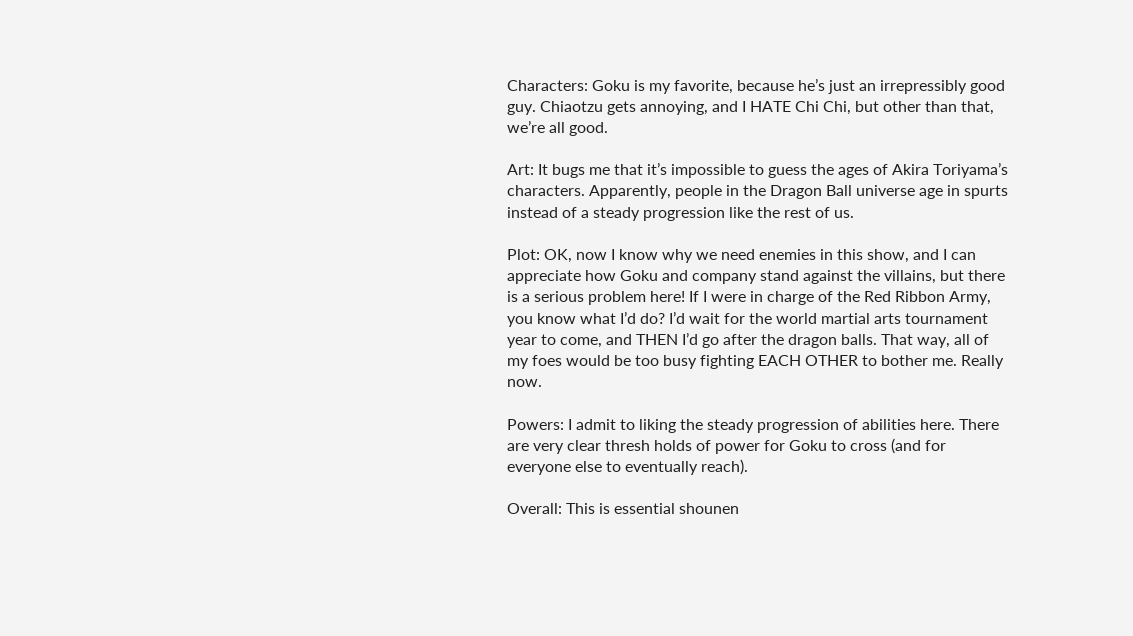Characters: Goku is my favorite, because he’s just an irrepressibly good guy. Chiaotzu gets annoying, and I HATE Chi Chi, but other than that, we’re all good.

Art: It bugs me that it’s impossible to guess the ages of Akira Toriyama’s characters. Apparently, people in the Dragon Ball universe age in spurts instead of a steady progression like the rest of us.

Plot: OK, now I know why we need enemies in this show, and I can appreciate how Goku and company stand against the villains, but there is a serious problem here! If I were in charge of the Red Ribbon Army, you know what I’d do? I’d wait for the world martial arts tournament year to come, and THEN I’d go after the dragon balls. That way, all of my foes would be too busy fighting EACH OTHER to bother me. Really now.

Powers: I admit to liking the steady progression of abilities here. There are very clear thresh holds of power for Goku to cross (and for everyone else to eventually reach).

Overall: This is essential shounen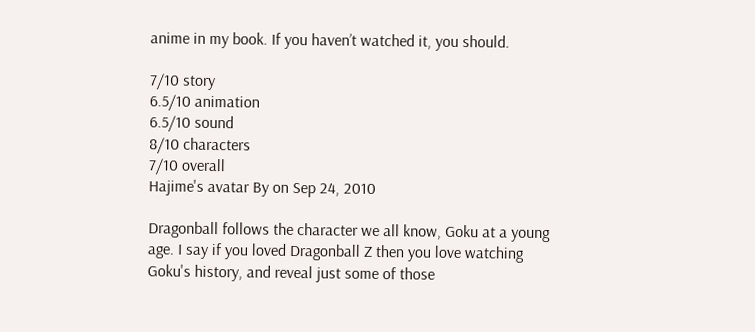anime in my book. If you haven’t watched it, you should.

7/10 story
6.5/10 animation
6.5/10 sound
8/10 characters
7/10 overall
Hajime's avatar By on Sep 24, 2010

Dragonball follows the character we all know, Goku at a young age. I say if you loved Dragonball Z then you love watching Goku's history, and reveal just some of those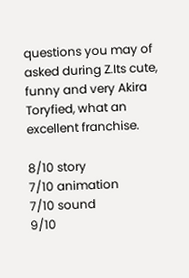questions you may of asked during Z.Its cute, funny and very Akira Toryfied, what an excellent franchise.

8/10 story
7/10 animation
7/10 sound
9/10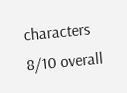characters
8/10 overall